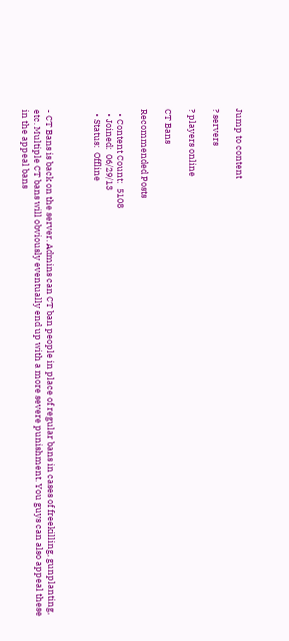Jump to content

? servers

? players online

CT Bans

Recommended Posts

  • Content Count:  5108
  • Joined:  06/29/13
  • Status:  Offline



- CT Bans is back on the server. Admins can CT ban people in place of regular bans in cases of freekilling, gunplanting, etc. Multiple CT bans will obviously eventually end up with a more severe punishment. You guys can also appeal these in the appeal bans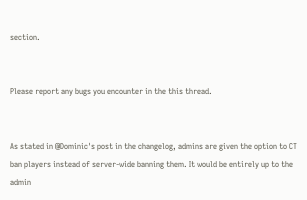section.


Please report any bugs you encounter in the this thread.


As stated in @Dominic's post in the changelog, admins are given the option to CT ban players instead of server-wide banning them. It would be entirely up to the admin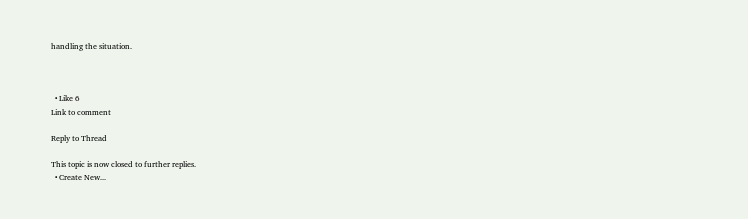handling the situation.



  • Like 6
Link to comment

Reply to Thread

This topic is now closed to further replies.
  • Create New...